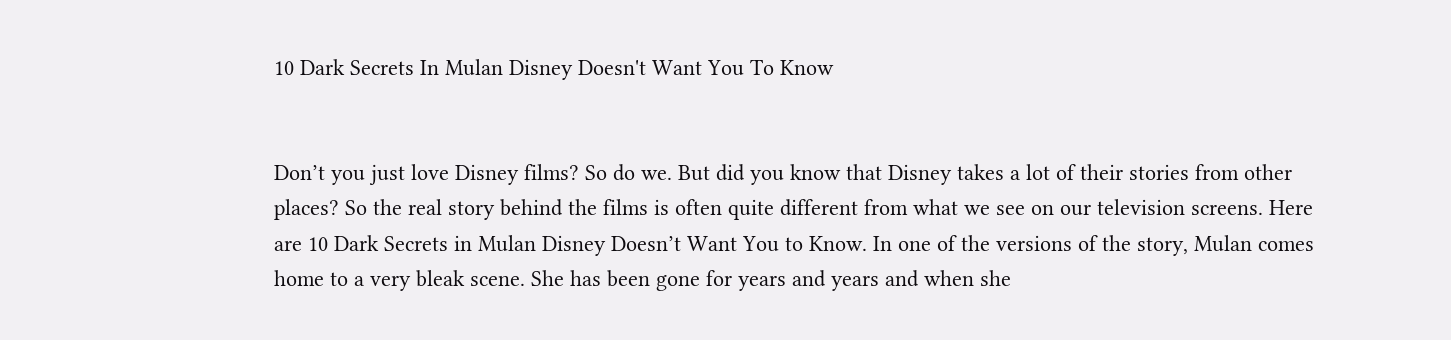10 Dark Secrets In Mulan Disney Doesn't Want You To Know


Don’t you just love Disney films? So do we. But did you know that Disney takes a lot of their stories from other places? So the real story behind the films is often quite different from what we see on our television screens. Here are 10 Dark Secrets in Mulan Disney Doesn’t Want You to Know. In one of the versions of the story, Mulan comes home to a very bleak scene. She has been gone for years and years and when she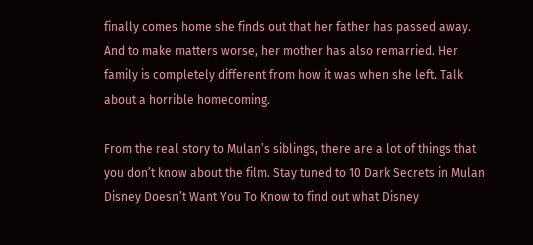finally comes home she finds out that her father has passed away. And to make matters worse, her mother has also remarried. Her family is completely different from how it was when she left. Talk about a horrible homecoming.

From the real story to Mulan’s siblings, there are a lot of things that you don’t know about the film. Stay tuned to 10 Dark Secrets in Mulan Disney Doesn’t Want You To Know to find out what Disney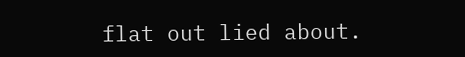flat out lied about.